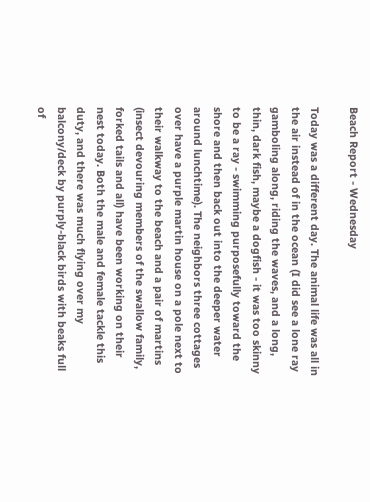Beach Report - Wednesday

Today was a different day. The animal life was all in the air instead of in the ocean (I did see a lone ray gamboling along, riding the waves, and a long, thin, dark fish, maybe a dogfish - it was too skinny to be a ray - swimming purposefully toward the shore and then back out into the deeper water around lunchtime). The neighbors three cottages over have a purple martin house on a pole next to their walkway to the beach and a pair of martins (insect devouring members of the swallow family, forked tails and all) have been working on their nest today. Both the male and female tackle this duty, and there was much flying over my balcony/deck by purply-black birds with beaks full of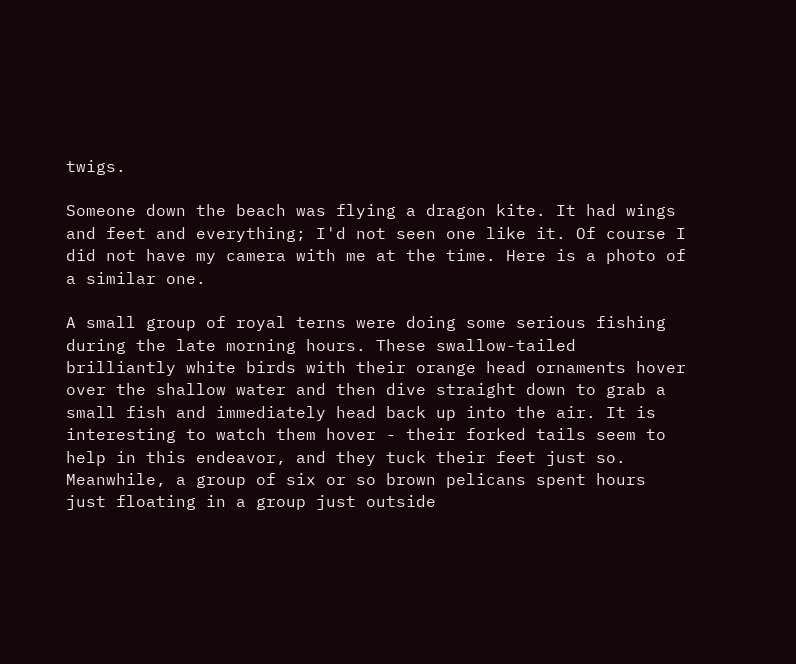twigs.

Someone down the beach was flying a dragon kite. It had wings and feet and everything; I'd not seen one like it. Of course I did not have my camera with me at the time. Here is a photo of a similar one.

A small group of royal terns were doing some serious fishing during the late morning hours. These swallow-tailed brilliantly white birds with their orange head ornaments hover over the shallow water and then dive straight down to grab a small fish and immediately head back up into the air. It is interesting to watch them hover - their forked tails seem to help in this endeavor, and they tuck their feet just so. Meanwhile, a group of six or so brown pelicans spent hours just floating in a group just outside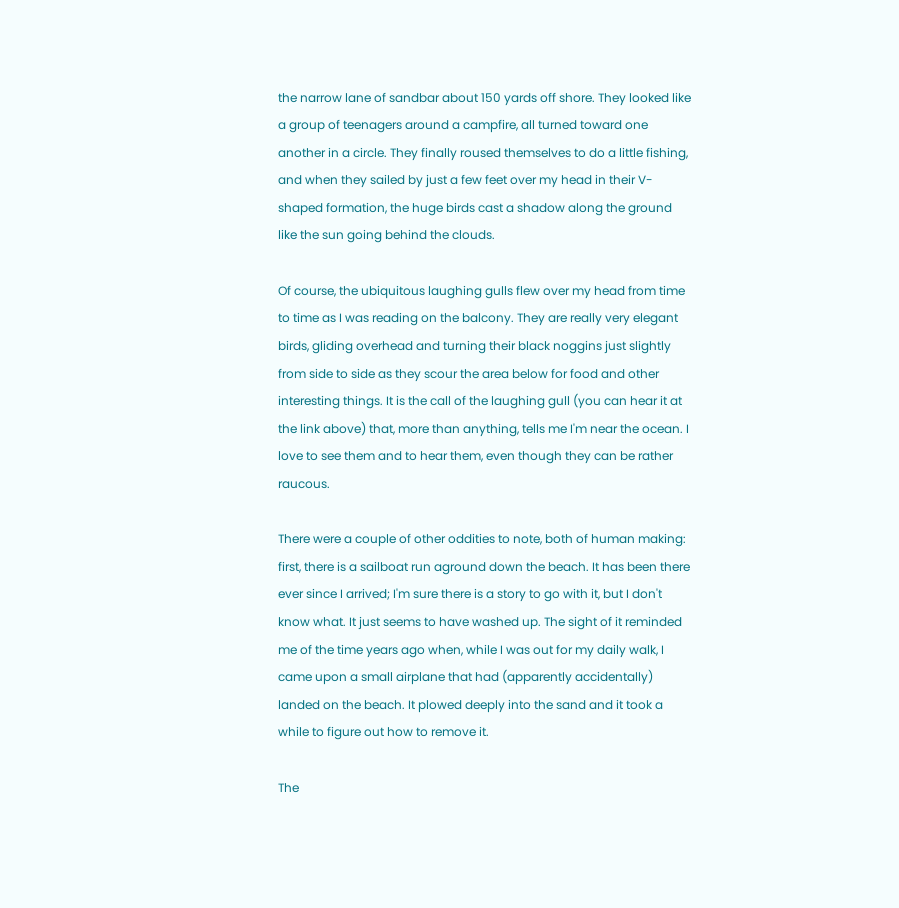the narrow lane of sandbar about 150 yards off shore. They looked like a group of teenagers around a campfire, all turned toward one another in a circle. They finally roused themselves to do a little fishing, and when they sailed by just a few feet over my head in their V-shaped formation, the huge birds cast a shadow along the ground like the sun going behind the clouds.

Of course, the ubiquitous laughing gulls flew over my head from time to time as I was reading on the balcony. They are really very elegant birds, gliding overhead and turning their black noggins just slightly from side to side as they scour the area below for food and other interesting things. It is the call of the laughing gull (you can hear it at the link above) that, more than anything, tells me I'm near the ocean. I love to see them and to hear them, even though they can be rather raucous.

There were a couple of other oddities to note, both of human making: first, there is a sailboat run aground down the beach. It has been there ever since I arrived; I'm sure there is a story to go with it, but I don't know what. It just seems to have washed up. The sight of it reminded me of the time years ago when, while I was out for my daily walk, I came upon a small airplane that had (apparently accidentally) landed on the beach. It plowed deeply into the sand and it took a while to figure out how to remove it.

The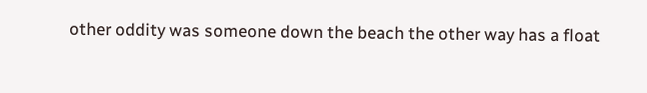other oddity was someone down the beach the other way has a float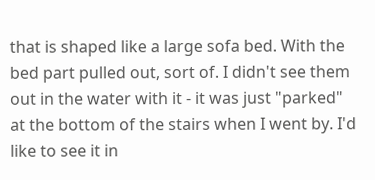that is shaped like a large sofa bed. With the bed part pulled out, sort of. I didn't see them out in the water with it - it was just "parked" at the bottom of the stairs when I went by. I'd like to see it in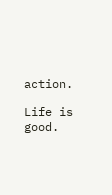action.

Life is good.